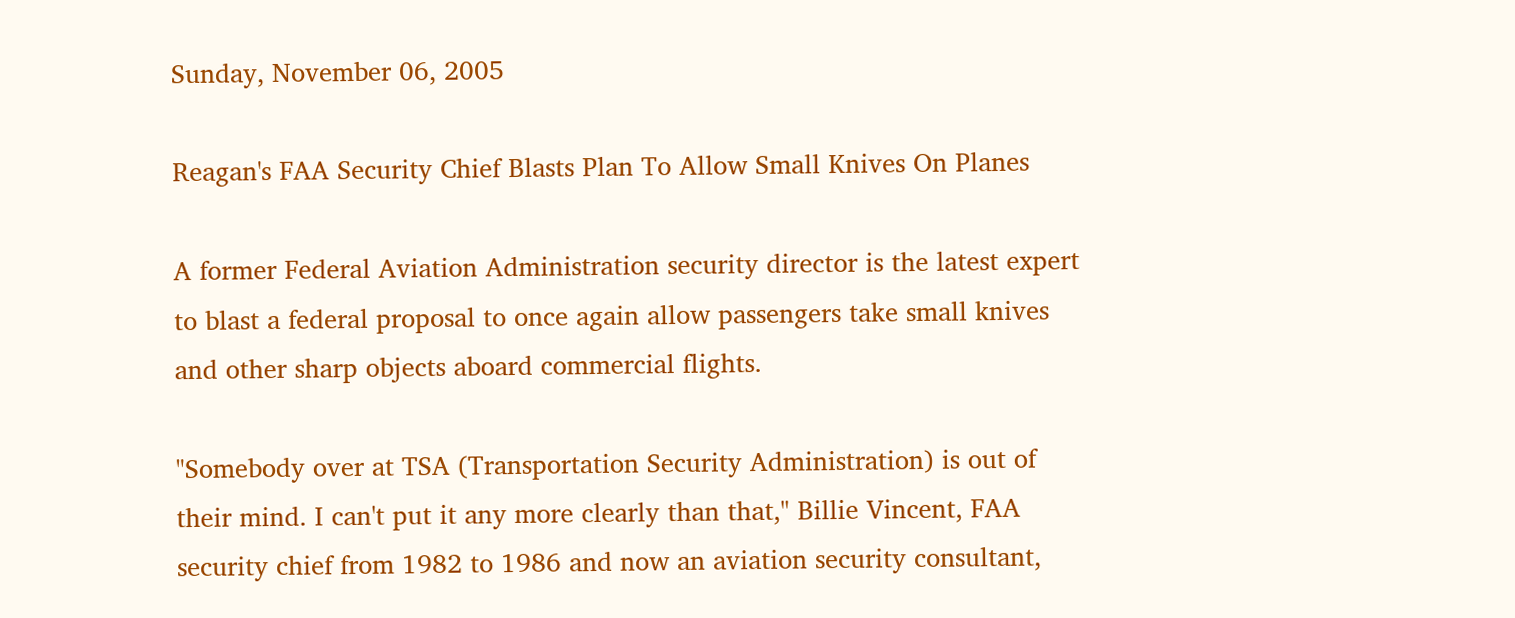Sunday, November 06, 2005

Reagan's FAA Security Chief Blasts Plan To Allow Small Knives On Planes

A former Federal Aviation Administration security director is the latest expert to blast a federal proposal to once again allow passengers take small knives and other sharp objects aboard commercial flights.

"Somebody over at TSA (Transportation Security Administration) is out of their mind. I can't put it any more clearly than that," Billie Vincent, FAA security chief from 1982 to 1986 and now an aviation security consultant,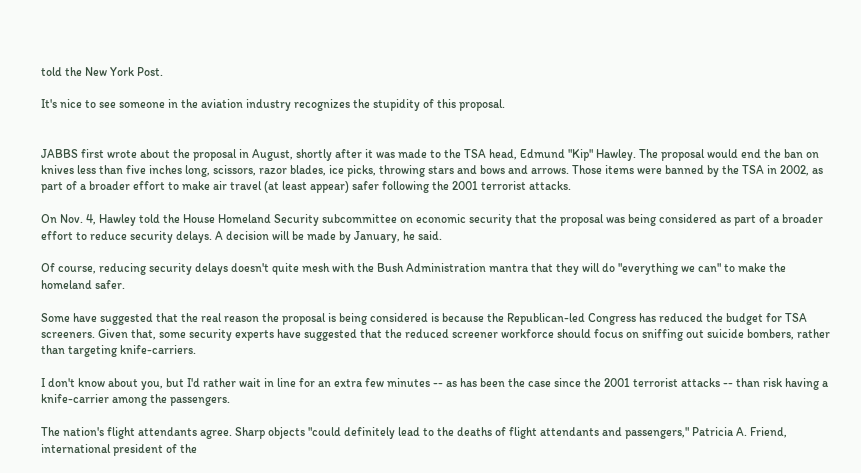told the New York Post.

It's nice to see someone in the aviation industry recognizes the stupidity of this proposal.


JABBS first wrote about the proposal in August, shortly after it was made to the TSA head, Edmund "Kip" Hawley. The proposal would end the ban on knives less than five inches long, scissors, razor blades, ice picks, throwing stars and bows and arrows. Those items were banned by the TSA in 2002, as part of a broader effort to make air travel (at least appear) safer following the 2001 terrorist attacks.

On Nov. 4, Hawley told the House Homeland Security subcommittee on economic security that the proposal was being considered as part of a broader effort to reduce security delays. A decision will be made by January, he said.

Of course, reducing security delays doesn't quite mesh with the Bush Administration mantra that they will do "everything we can" to make the homeland safer.

Some have suggested that the real reason the proposal is being considered is because the Republican-led Congress has reduced the budget for TSA screeners. Given that, some security experts have suggested that the reduced screener workforce should focus on sniffing out suicide bombers, rather than targeting knife-carriers.

I don't know about you, but I'd rather wait in line for an extra few minutes -- as has been the case since the 2001 terrorist attacks -- than risk having a knife-carrier among the passengers.

The nation's flight attendants agree. Sharp objects "could definitely lead to the deaths of flight attendants and passengers," Patricia A. Friend, international president of the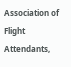Association of Flight Attendants,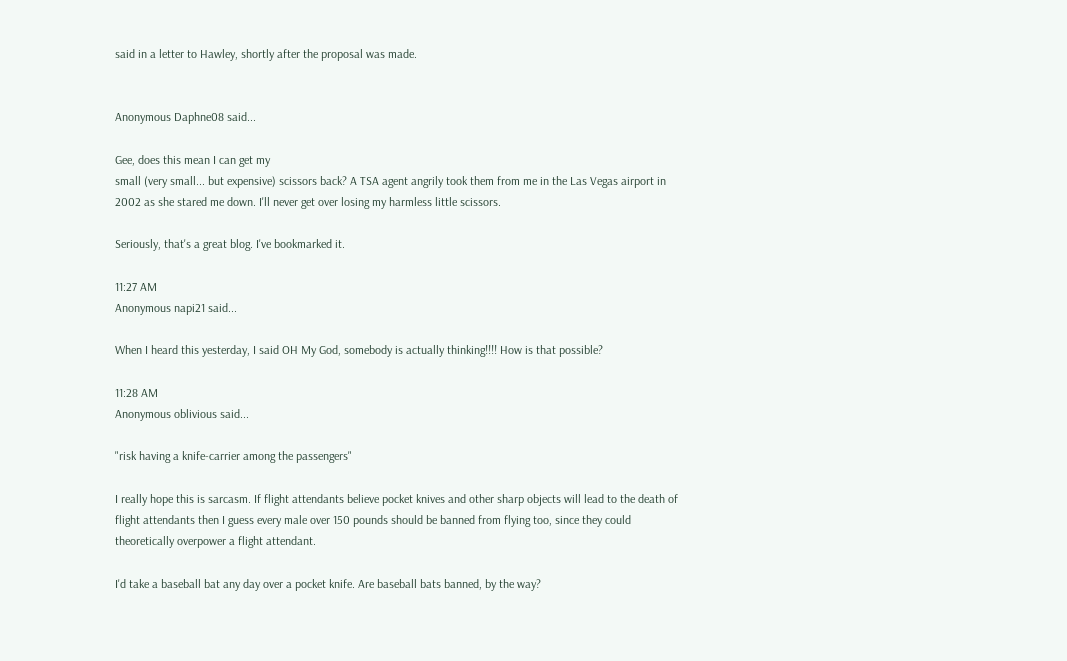said in a letter to Hawley, shortly after the proposal was made.


Anonymous Daphne08 said...

Gee, does this mean I can get my
small (very small... but expensive) scissors back? A TSA agent angrily took them from me in the Las Vegas airport in 2002 as she stared me down. I'll never get over losing my harmless little scissors.

Seriously, that's a great blog. I've bookmarked it.

11:27 AM
Anonymous napi21 said...

When I heard this yesterday, I said OH My God, somebody is actually thinking!!!! How is that possible?

11:28 AM
Anonymous oblivious said...

"risk having a knife-carrier among the passengers"

I really hope this is sarcasm. If flight attendants believe pocket knives and other sharp objects will lead to the death of flight attendants then I guess every male over 150 pounds should be banned from flying too, since they could theoretically overpower a flight attendant.

I'd take a baseball bat any day over a pocket knife. Are baseball bats banned, by the way?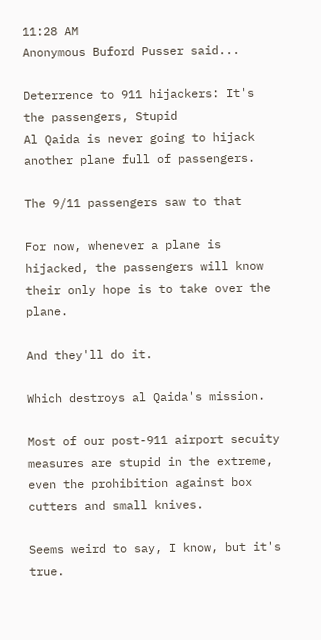11:28 AM
Anonymous Buford Pusser said...

Deterrence to 911 hijackers: It's the passengers, Stupid
Al Qaida is never going to hijack another plane full of passengers.

The 9/11 passengers saw to that

For now, whenever a plane is hijacked, the passengers will know their only hope is to take over the plane.

And they'll do it.

Which destroys al Qaida's mission.

Most of our post-911 airport secuity measures are stupid in the extreme, even the prohibition against box cutters and small knives.

Seems weird to say, I know, but it's true.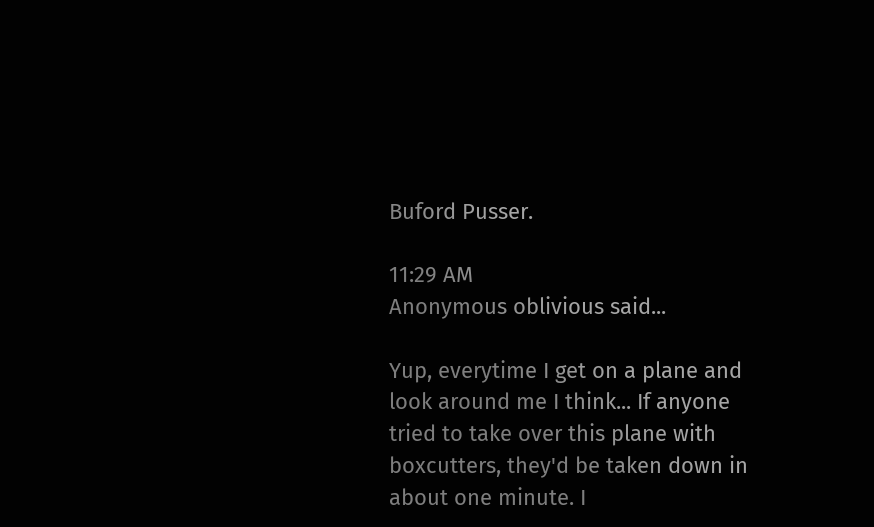Buford Pusser.

11:29 AM
Anonymous oblivious said...

Yup, everytime I get on a plane and look around me I think... If anyone tried to take over this plane with boxcutters, they'd be taken down in about one minute. I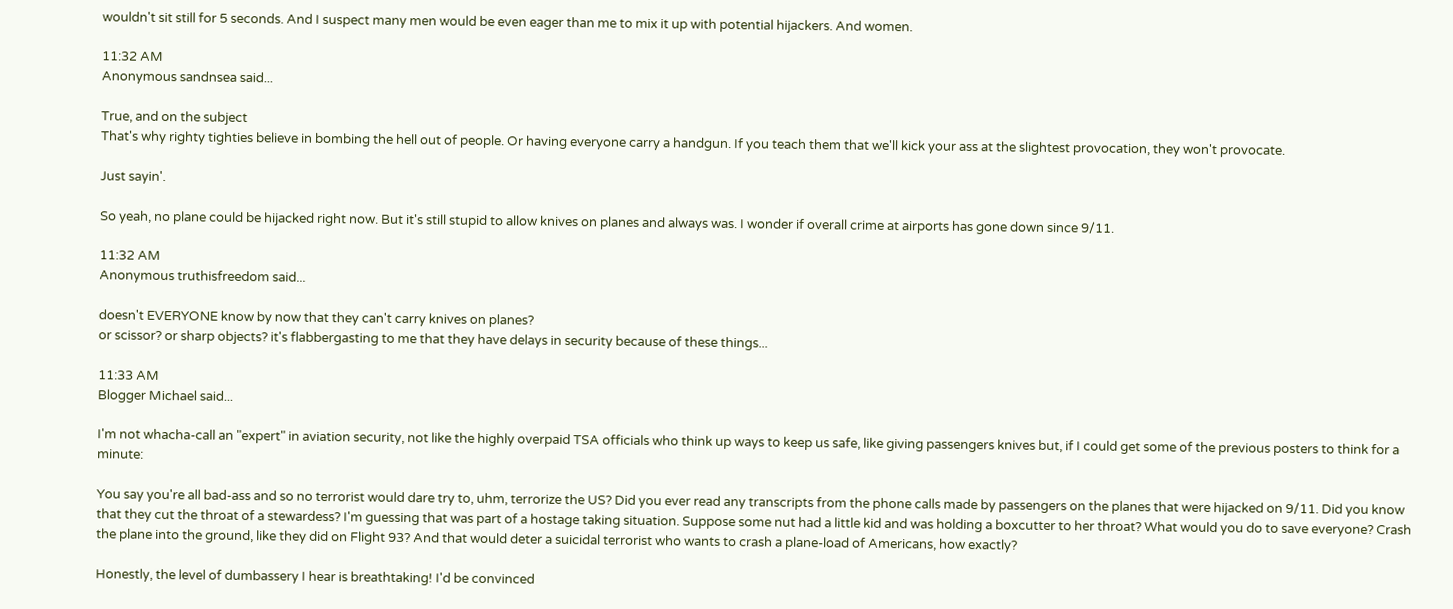wouldn't sit still for 5 seconds. And I suspect many men would be even eager than me to mix it up with potential hijackers. And women.

11:32 AM
Anonymous sandnsea said...

True, and on the subject
That's why righty tighties believe in bombing the hell out of people. Or having everyone carry a handgun. If you teach them that we'll kick your ass at the slightest provocation, they won't provocate.

Just sayin'.

So yeah, no plane could be hijacked right now. But it's still stupid to allow knives on planes and always was. I wonder if overall crime at airports has gone down since 9/11.

11:32 AM
Anonymous truthisfreedom said...

doesn't EVERYONE know by now that they can't carry knives on planes?
or scissor? or sharp objects? it's flabbergasting to me that they have delays in security because of these things...

11:33 AM
Blogger Michael said...

I'm not whacha-call an "expert" in aviation security, not like the highly overpaid TSA officials who think up ways to keep us safe, like giving passengers knives but, if I could get some of the previous posters to think for a minute:

You say you're all bad-ass and so no terrorist would dare try to, uhm, terrorize the US? Did you ever read any transcripts from the phone calls made by passengers on the planes that were hijacked on 9/11. Did you know that they cut the throat of a stewardess? I'm guessing that was part of a hostage taking situation. Suppose some nut had a little kid and was holding a boxcutter to her throat? What would you do to save everyone? Crash the plane into the ground, like they did on Flight 93? And that would deter a suicidal terrorist who wants to crash a plane-load of Americans, how exactly?

Honestly, the level of dumbassery I hear is breathtaking! I'd be convinced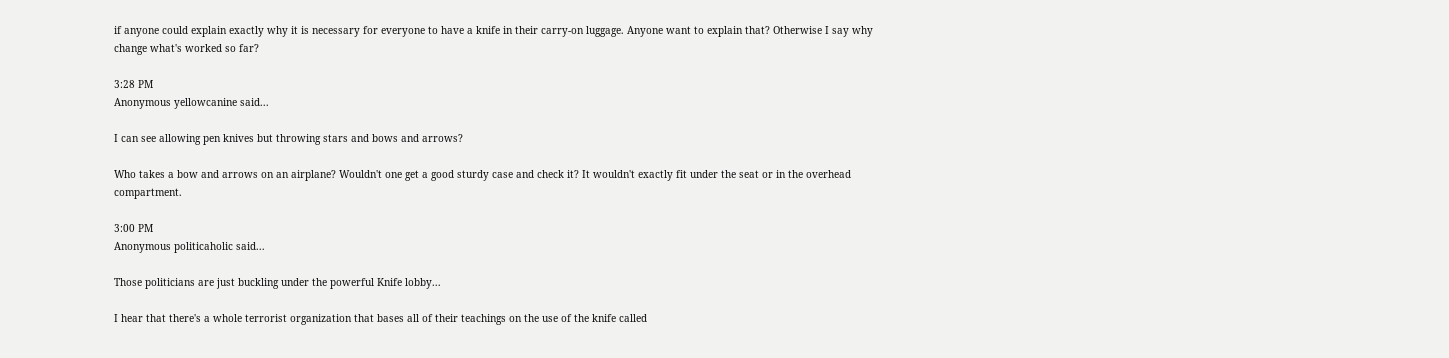if anyone could explain exactly why it is necessary for everyone to have a knife in their carry-on luggage. Anyone want to explain that? Otherwise I say why change what's worked so far?

3:28 PM
Anonymous yellowcanine said...

I can see allowing pen knives but throwing stars and bows and arrows?

Who takes a bow and arrows on an airplane? Wouldn't one get a good sturdy case and check it? It wouldn't exactly fit under the seat or in the overhead compartment.

3:00 PM
Anonymous politicaholic said...

Those politicians are just buckling under the powerful Knife lobby...

I hear that there's a whole terrorist organization that bases all of their teachings on the use of the knife called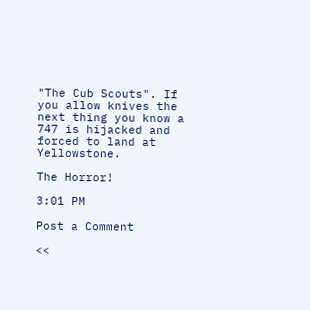"The Cub Scouts". If you allow knives the next thing you know a 747 is hijacked and forced to land at Yellowstone.

The Horror!

3:01 PM

Post a Comment

<<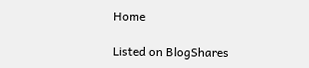Home

Listed on BlogShares